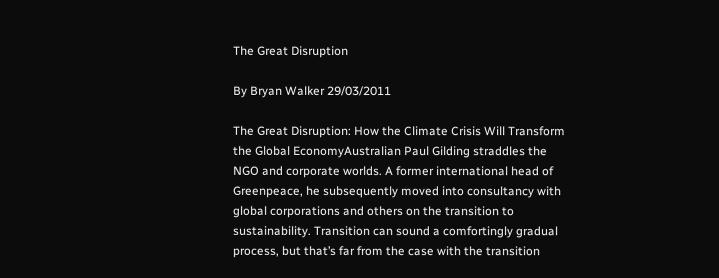The Great Disruption

By Bryan Walker 29/03/2011

The Great Disruption: How the Climate Crisis Will Transform the Global EconomyAustralian Paul Gilding straddles the NGO and corporate worlds. A former international head of Greenpeace, he subsequently moved into consultancy with global corporations and others on the transition to sustainability. Transition can sound a comfortingly gradual process, but that’s far from the case with the transition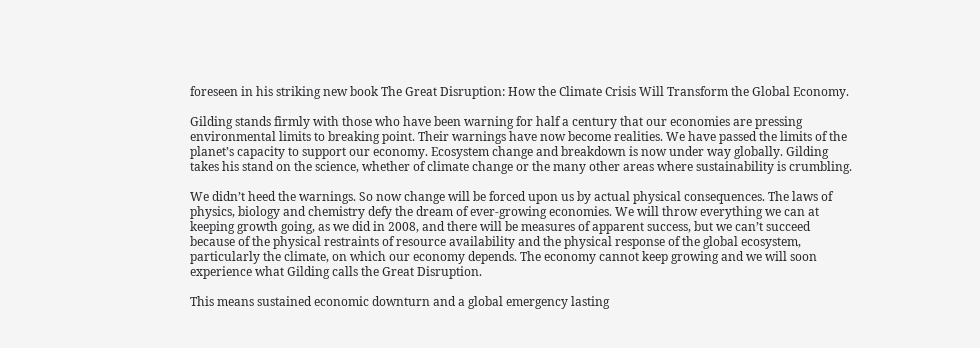foreseen in his striking new book The Great Disruption: How the Climate Crisis Will Transform the Global Economy.

Gilding stands firmly with those who have been warning for half a century that our economies are pressing environmental limits to breaking point. Their warnings have now become realities. We have passed the limits of the planet’s capacity to support our economy. Ecosystem change and breakdown is now under way globally. Gilding takes his stand on the science, whether of climate change or the many other areas where sustainability is crumbling.

We didn’t heed the warnings. So now change will be forced upon us by actual physical consequences. The laws of physics, biology and chemistry defy the dream of ever-growing economies. We will throw everything we can at keeping growth going, as we did in 2008, and there will be measures of apparent success, but we can’t succeed because of the physical restraints of resource availability and the physical response of the global ecosystem, particularly the climate, on which our economy depends. The economy cannot keep growing and we will soon experience what Gilding calls the Great Disruption.

This means sustained economic downturn and a global emergency lasting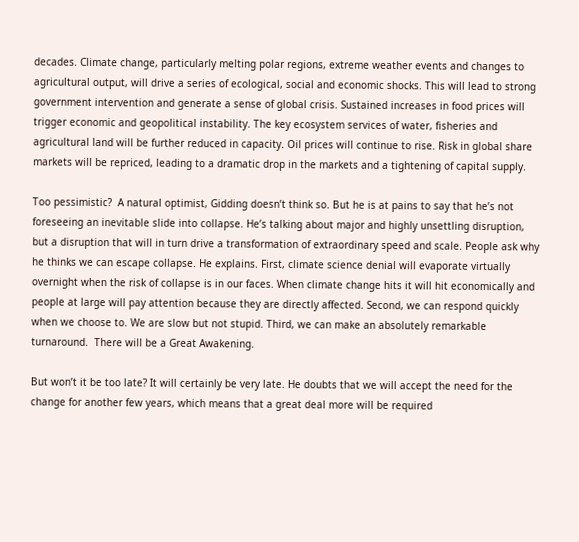decades. Climate change, particularly melting polar regions, extreme weather events and changes to agricultural output, will drive a series of ecological, social and economic shocks. This will lead to strong government intervention and generate a sense of global crisis. Sustained increases in food prices will trigger economic and geopolitical instability. The key ecosystem services of water, fisheries and agricultural land will be further reduced in capacity. Oil prices will continue to rise. Risk in global share markets will be repriced, leading to a dramatic drop in the markets and a tightening of capital supply.

Too pessimistic?  A natural optimist, Gidding doesn’t think so. But he is at pains to say that he’s not foreseeing an inevitable slide into collapse. He’s talking about major and highly unsettling disruption, but a disruption that will in turn drive a transformation of extraordinary speed and scale. People ask why he thinks we can escape collapse. He explains. First, climate science denial will evaporate virtually overnight when the risk of collapse is in our faces. When climate change hits it will hit economically and people at large will pay attention because they are directly affected. Second, we can respond quickly when we choose to. We are slow but not stupid. Third, we can make an absolutely remarkable turnaround.  There will be a Great Awakening.

But won’t it be too late? It will certainly be very late. He doubts that we will accept the need for the change for another few years, which means that a great deal more will be required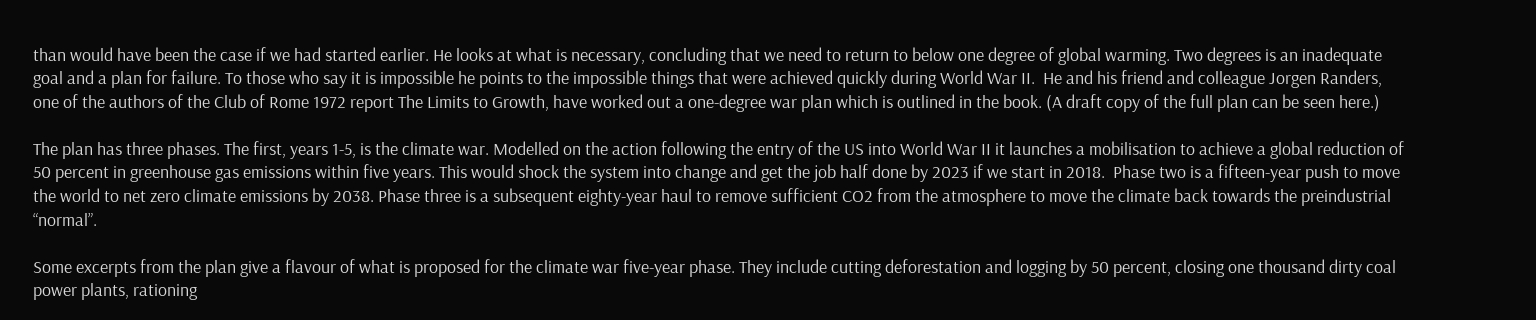than would have been the case if we had started earlier. He looks at what is necessary, concluding that we need to return to below one degree of global warming. Two degrees is an inadequate goal and a plan for failure. To those who say it is impossible he points to the impossible things that were achieved quickly during World War II.  He and his friend and colleague Jorgen Randers, one of the authors of the Club of Rome 1972 report The Limits to Growth, have worked out a one-degree war plan which is outlined in the book. (A draft copy of the full plan can be seen here.)

The plan has three phases. The first, years 1-5, is the climate war. Modelled on the action following the entry of the US into World War II it launches a mobilisation to achieve a global reduction of 50 percent in greenhouse gas emissions within five years. This would shock the system into change and get the job half done by 2023 if we start in 2018.  Phase two is a fifteen-year push to move the world to net zero climate emissions by 2038. Phase three is a subsequent eighty-year haul to remove sufficient CO2 from the atmosphere to move the climate back towards the preindustrial “normal”.

Some excerpts from the plan give a flavour of what is proposed for the climate war five-year phase. They include cutting deforestation and logging by 50 percent, closing one thousand dirty coal power plants, rationing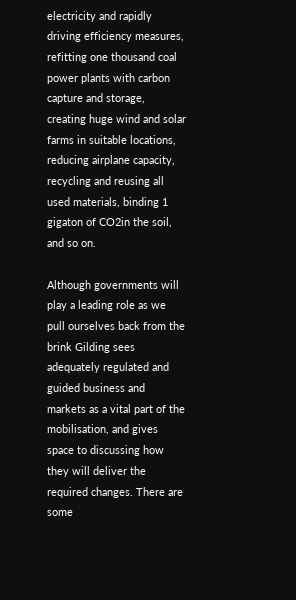electricity and rapidly driving efficiency measures, refitting one thousand coal power plants with carbon capture and storage, creating huge wind and solar farms in suitable locations, reducing airplane capacity, recycling and reusing all used materials, binding 1 gigaton of CO2in the soil, and so on.

Although governments will play a leading role as we pull ourselves back from the brink Gilding sees adequately regulated and guided business and markets as a vital part of the mobilisation, and gives space to discussing how they will deliver the required changes. There are some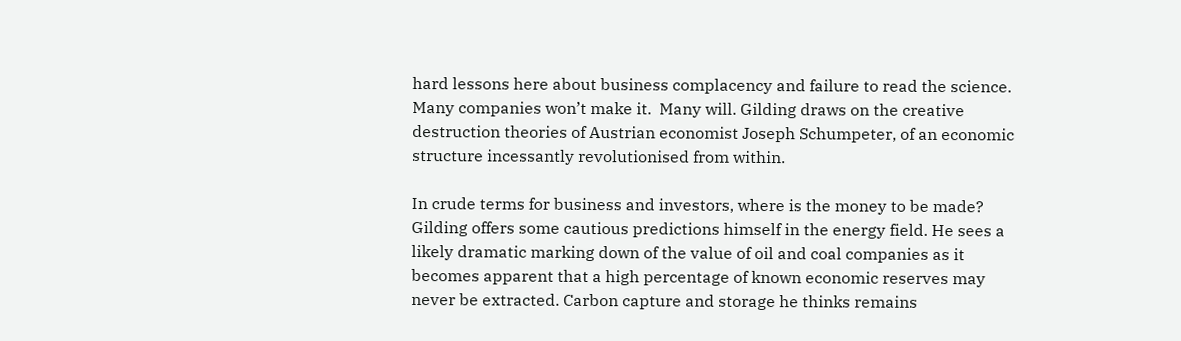hard lessons here about business complacency and failure to read the science. Many companies won’t make it.  Many will. Gilding draws on the creative destruction theories of Austrian economist Joseph Schumpeter, of an economic structure incessantly revolutionised from within.

In crude terms for business and investors, where is the money to be made? Gilding offers some cautious predictions himself in the energy field. He sees a likely dramatic marking down of the value of oil and coal companies as it becomes apparent that a high percentage of known economic reserves may never be extracted. Carbon capture and storage he thinks remains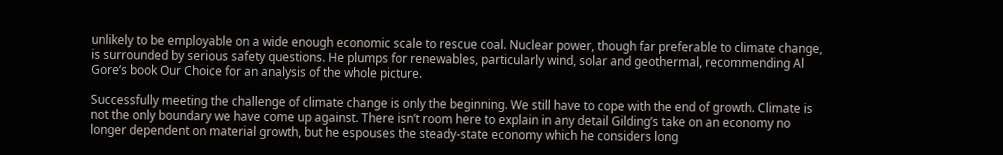unlikely to be employable on a wide enough economic scale to rescue coal. Nuclear power, though far preferable to climate change, is surrounded by serious safety questions. He plumps for renewables, particularly wind, solar and geothermal, recommending Al Gore’s book Our Choice for an analysis of the whole picture.

Successfully meeting the challenge of climate change is only the beginning. We still have to cope with the end of growth. Climate is not the only boundary we have come up against. There isn’t room here to explain in any detail Gilding’s take on an economy no longer dependent on material growth, but he espouses the steady-state economy which he considers long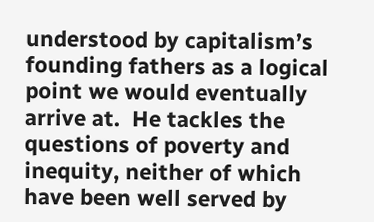understood by capitalism’s founding fathers as a logical point we would eventually arrive at.  He tackles the questions of poverty and inequity, neither of which have been well served by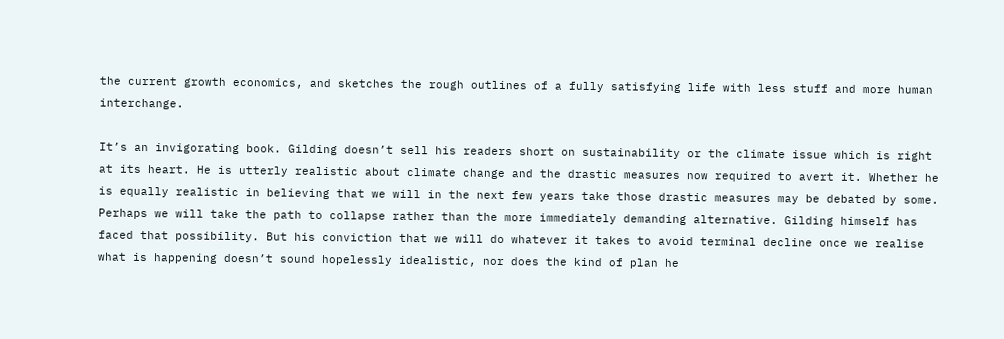the current growth economics, and sketches the rough outlines of a fully satisfying life with less stuff and more human interchange.

It’s an invigorating book. Gilding doesn’t sell his readers short on sustainability or the climate issue which is right at its heart. He is utterly realistic about climate change and the drastic measures now required to avert it. Whether he is equally realistic in believing that we will in the next few years take those drastic measures may be debated by some. Perhaps we will take the path to collapse rather than the more immediately demanding alternative. Gilding himself has faced that possibility. But his conviction that we will do whatever it takes to avoid terminal decline once we realise what is happening doesn’t sound hopelessly idealistic, nor does the kind of plan he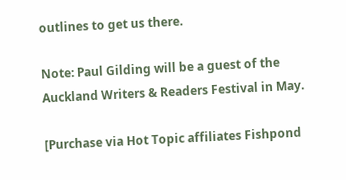outlines to get us there.

Note: Paul Gilding will be a guest of the Auckland Writers & Readers Festival in May.

[Purchase via Hot Topic affiliates Fishpond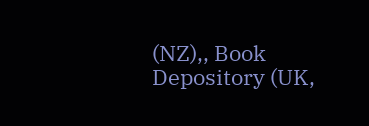(NZ),, Book Depository (UK,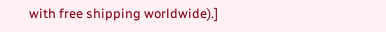with free shipping worldwide).]